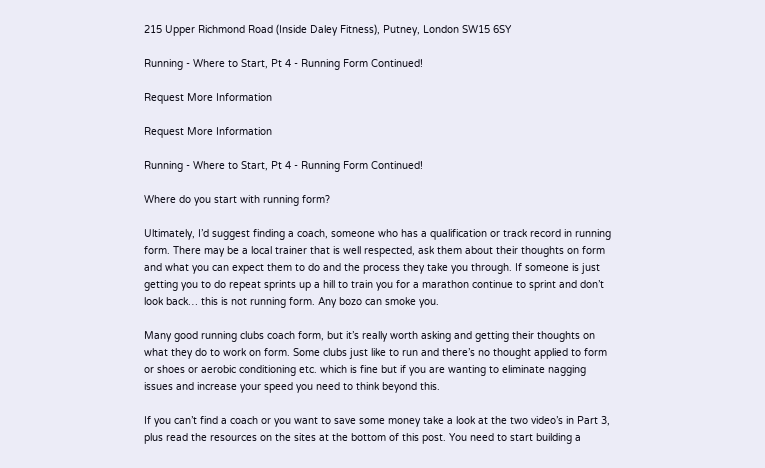215 Upper Richmond Road (Inside Daley Fitness), Putney, London SW15 6SY

Running - Where to Start, Pt 4 - Running Form Continued!

Request More Information

Request More Information

Running - Where to Start, Pt 4 - Running Form Continued!

Where do you start with running form?

Ultimately, I’d suggest finding a coach, someone who has a qualification or track record in running form. There may be a local trainer that is well respected, ask them about their thoughts on form and what you can expect them to do and the process they take you through. If someone is just getting you to do repeat sprints up a hill to train you for a marathon continue to sprint and don’t look back… this is not running form. Any bozo can smoke you.

Many good running clubs coach form, but it’s really worth asking and getting their thoughts on what they do to work on form. Some clubs just like to run and there’s no thought applied to form or shoes or aerobic conditioning etc. which is fine but if you are wanting to eliminate nagging issues and increase your speed you need to think beyond this.

If you can’t find a coach or you want to save some money take a look at the two video’s in Part 3, plus read the resources on the sites at the bottom of this post. You need to start building a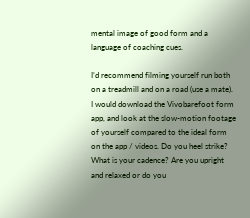mental image of good form and a language of coaching cues.

I’d recommend filming yourself run both on a treadmill and on a road (use a mate). I would download the Vivobarefoot form app, and look at the slow-motion footage of yourself compared to the ideal form on the app / videos. Do you heel strike? What is your cadence? Are you upright and relaxed or do you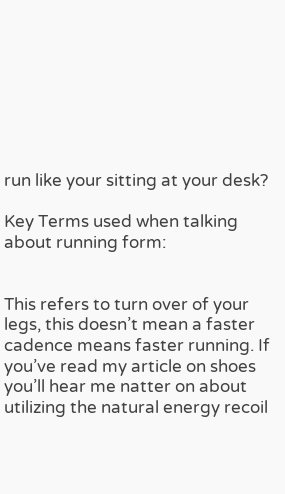run like your sitting at your desk?

Key Terms used when talking about running form:


This refers to turn over of your legs, this doesn’t mean a faster cadence means faster running. If you’ve read my article on shoes you’ll hear me natter on about utilizing the natural energy recoil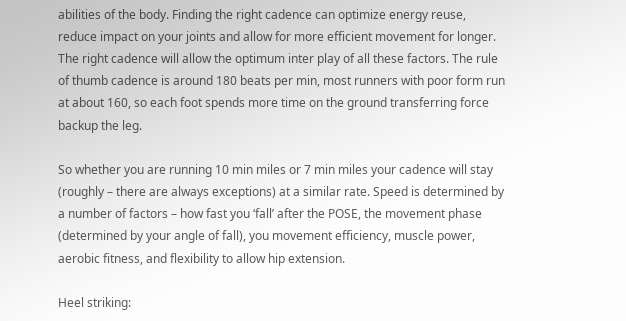abilities of the body. Finding the right cadence can optimize energy reuse, reduce impact on your joints and allow for more efficient movement for longer. The right cadence will allow the optimum inter play of all these factors. The rule of thumb cadence is around 180 beats per min, most runners with poor form run at about 160, so each foot spends more time on the ground transferring force backup the leg.

So whether you are running 10 min miles or 7 min miles your cadence will stay (roughly – there are always exceptions) at a similar rate. Speed is determined by a number of factors – how fast you ‘fall’ after the POSE, the movement phase (determined by your angle of fall), you movement efficiency, muscle power, aerobic fitness, and flexibility to allow hip extension.

Heel striking: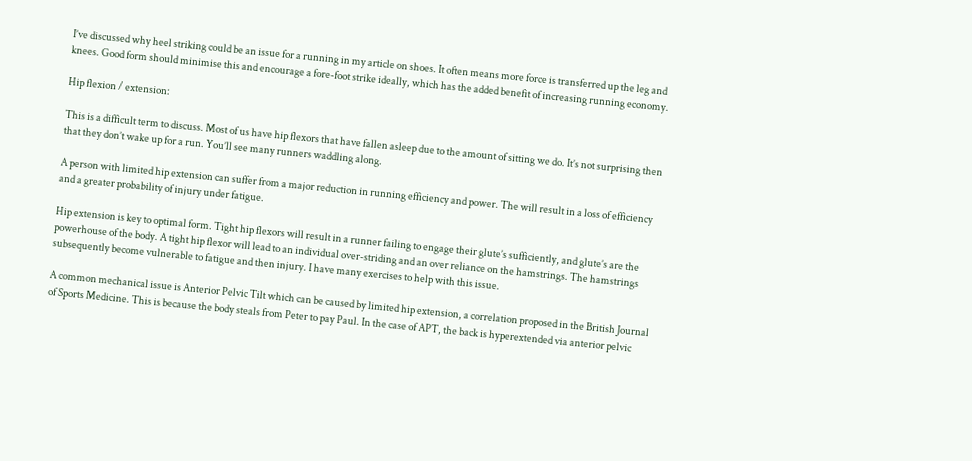I’ve discussed why heel striking could be an issue for a running in my article on shoes. It often means more force is transferred up the leg and knees. Good form should minimise this and encourage a fore-foot strike ideally, which has the added benefit of increasing running economy.

Hip flexion / extension:

This is a difficult term to discuss. Most of us have hip flexors that have fallen asleep due to the amount of sitting we do. It’s not surprising then that they don’t wake up for a run. You’ll see many runners waddling along.

A person with limited hip extension can suffer from a major reduction in running efficiency and power. The will result in a loss of efficiency and a greater probability of injury under fatigue.

Hip extension is key to optimal form. Tight hip flexors will result in a runner failing to engage their glute’s sufficiently, and glute’s are the powerhouse of the body. A tight hip flexor will lead to an individual over-striding and an over reliance on the hamstrings. The hamstrings subsequently become vulnerable to fatigue and then injury. I have many exercises to help with this issue.

A common mechanical issue is Anterior Pelvic Tilt which can be caused by limited hip extension, a correlation proposed in the British Journal of Sports Medicine. This is because the body steals from Peter to pay Paul. In the case of APT, the back is hyperextended via anterior pelvic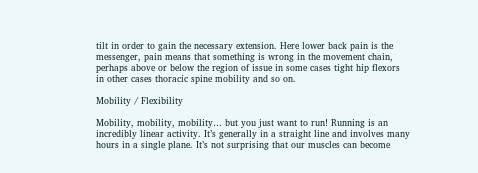tilt in order to gain the necessary extension. Here lower back pain is the messenger, pain means that something is wrong in the movement chain, perhaps above or below the region of issue in some cases tight hip flexors in other cases thoracic spine mobility and so on.

Mobility / Flexibility

Mobility, mobility, mobility… but you just want to run! Running is an incredibly linear activity. It’s generally in a straight line and involves many hours in a single plane. It’s not surprising that our muscles can become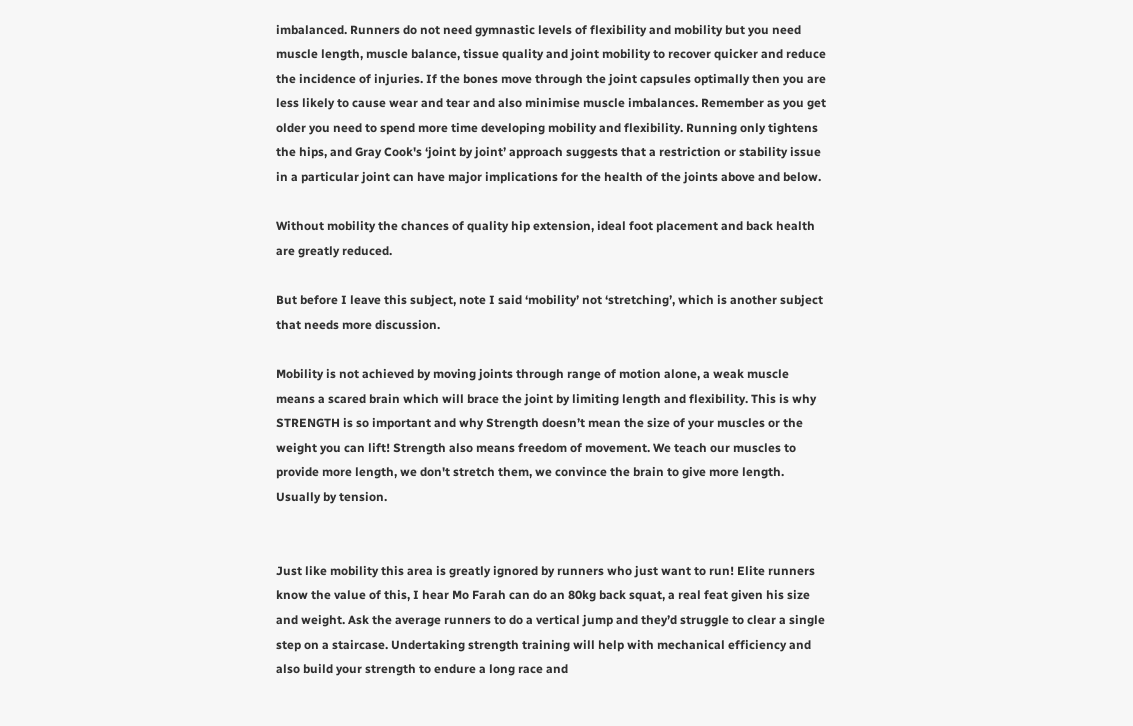imbalanced. Runners do not need gymnastic levels of flexibility and mobility but you need muscle length, muscle balance, tissue quality and joint mobility to recover quicker and reduce the incidence of injuries. If the bones move through the joint capsules optimally then you are less likely to cause wear and tear and also minimise muscle imbalances. Remember as you get older you need to spend more time developing mobility and flexibility. Running only tightens the hips, and Gray Cook's ‘joint by joint’ approach suggests that a restriction or stability issue in a particular joint can have major implications for the health of the joints above and below.

Without mobility the chances of quality hip extension, ideal foot placement and back health are greatly reduced.

But before I leave this subject, note I said ‘mobility’ not ‘stretching’, which is another subject that needs more discussion.

Mobility is not achieved by moving joints through range of motion alone, a weak muscle means a scared brain which will brace the joint by limiting length and flexibility. This is why STRENGTH is so important and why Strength doesn’t mean the size of your muscles or the weight you can lift! Strength also means freedom of movement. We teach our muscles to provide more length, we don't stretch them, we convince the brain to give more length. Usually by tension.


Just like mobility this area is greatly ignored by runners who just want to run! Elite runners know the value of this, I hear Mo Farah can do an 80kg back squat, a real feat given his size and weight. Ask the average runners to do a vertical jump and they’d struggle to clear a single step on a staircase. Undertaking strength training will help with mechanical efficiency and also build your strength to endure a long race and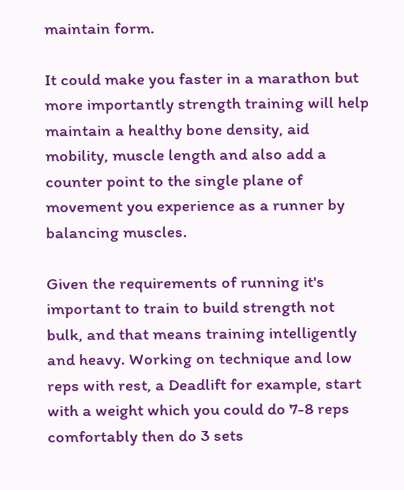maintain form.

It could make you faster in a marathon but more importantly strength training will help maintain a healthy bone density, aid mobility, muscle length and also add a counter point to the single plane of movement you experience as a runner by balancing muscles.

Given the requirements of running it's important to train to build strength not bulk, and that means training intelligently and heavy. Working on technique and low reps with rest, a Deadlift for example, start with a weight which you could do 7-8 reps comfortably then do 3 sets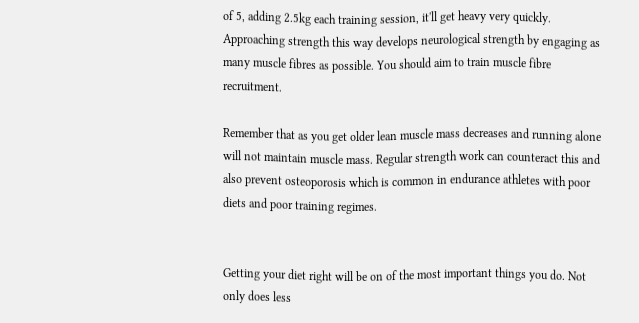of 5, adding 2.5kg each training session, it'll get heavy very quickly. Approaching strength this way develops neurological strength by engaging as many muscle fibres as possible. You should aim to train muscle fibre recruitment.

Remember that as you get older lean muscle mass decreases and running alone will not maintain muscle mass. Regular strength work can counteract this and also prevent osteoporosis which is common in endurance athletes with poor diets and poor training regimes.


Getting your diet right will be on of the most important things you do. Not only does less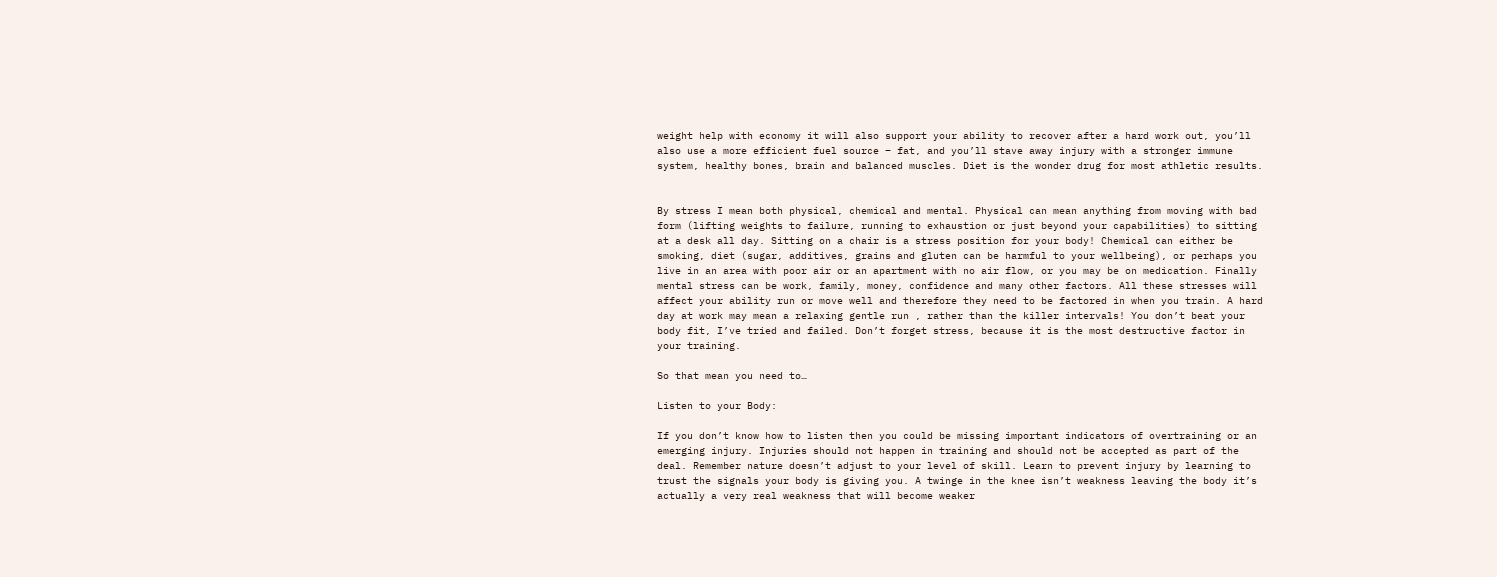weight help with economy it will also support your ability to recover after a hard work out, you’ll also use a more efficient fuel source – fat, and you’ll stave away injury with a stronger immune system, healthy bones, brain and balanced muscles. Diet is the wonder drug for most athletic results.


By stress I mean both physical, chemical and mental. Physical can mean anything from moving with bad form (lifting weights to failure, running to exhaustion or just beyond your capabilities) to sitting at a desk all day. Sitting on a chair is a stress position for your body! Chemical can either be smoking, diet (sugar, additives, grains and gluten can be harmful to your wellbeing), or perhaps you live in an area with poor air or an apartment with no air flow, or you may be on medication. Finally mental stress can be work, family, money, confidence and many other factors. All these stresses will affect your ability run or move well and therefore they need to be factored in when you train. A hard day at work may mean a relaxing gentle run , rather than the killer intervals! You don’t beat your body fit, I’ve tried and failed. Don’t forget stress, because it is the most destructive factor in your training.

So that mean you need to…

Listen to your Body:

If you don’t know how to listen then you could be missing important indicators of overtraining or an emerging injury. Injuries should not happen in training and should not be accepted as part of the deal. Remember nature doesn’t adjust to your level of skill. Learn to prevent injury by learning to trust the signals your body is giving you. A twinge in the knee isn’t weakness leaving the body it’s actually a very real weakness that will become weaker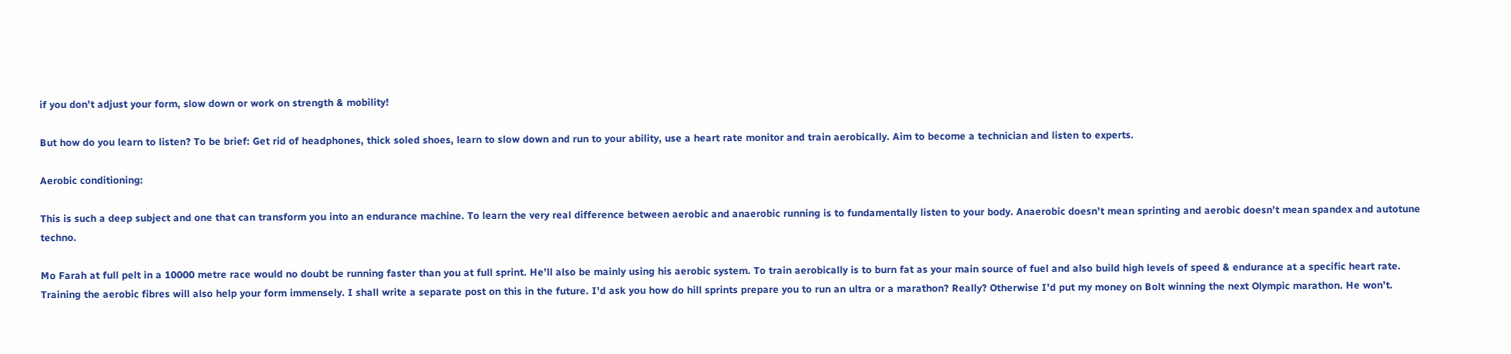if you don’t adjust your form, slow down or work on strength & mobility!

But how do you learn to listen? To be brief: Get rid of headphones, thick soled shoes, learn to slow down and run to your ability, use a heart rate monitor and train aerobically. Aim to become a technician and listen to experts.

Aerobic conditioning:

This is such a deep subject and one that can transform you into an endurance machine. To learn the very real difference between aerobic and anaerobic running is to fundamentally listen to your body. Anaerobic doesn’t mean sprinting and aerobic doesn’t mean spandex and autotune techno.

Mo Farah at full pelt in a 10000 metre race would no doubt be running faster than you at full sprint. He’ll also be mainly using his aerobic system. To train aerobically is to burn fat as your main source of fuel and also build high levels of speed & endurance at a specific heart rate. Training the aerobic fibres will also help your form immensely. I shall write a separate post on this in the future. I’d ask you how do hill sprints prepare you to run an ultra or a marathon? Really? Otherwise I’d put my money on Bolt winning the next Olympic marathon. He won’t.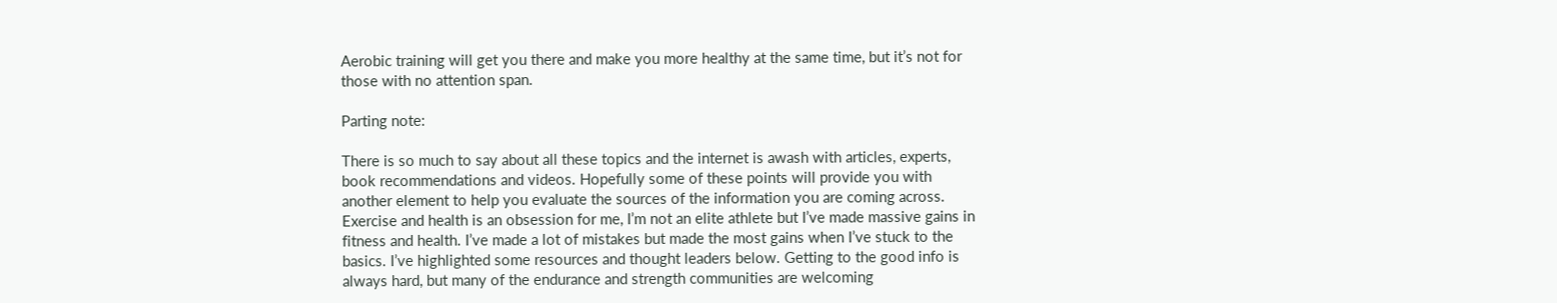Aerobic training will get you there and make you more healthy at the same time, but it’s not for those with no attention span.

Parting note:

There is so much to say about all these topics and the internet is awash with articles, experts, book recommendations and videos. Hopefully some of these points will provide you with another element to help you evaluate the sources of the information you are coming across. Exercise and health is an obsession for me, I’m not an elite athlete but I’ve made massive gains in fitness and health. I’ve made a lot of mistakes but made the most gains when I’ve stuck to the basics. I’ve highlighted some resources and thought leaders below. Getting to the good info is always hard, but many of the endurance and strength communities are welcoming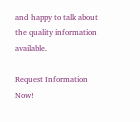and happy to talk about the quality information available.

Request Information Now!